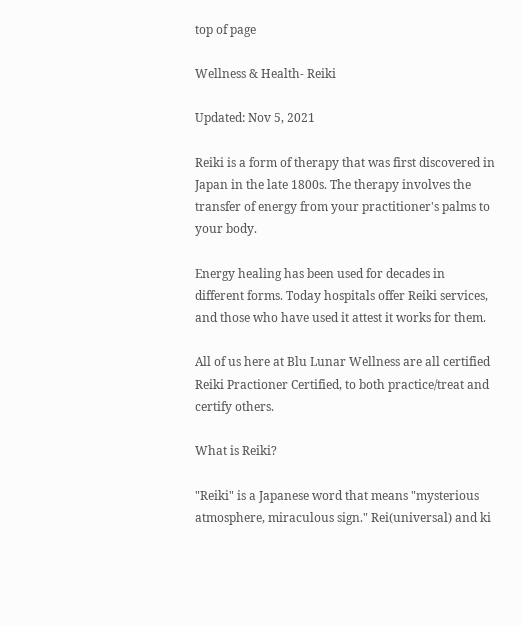top of page

Wellness & Health- Reiki

Updated: Nov 5, 2021

Reiki is a form of therapy that was first discovered in Japan in the late 1800s. The therapy involves the transfer of energy from your practitioner's palms to your body.

Energy healing has been used for decades in different forms. Today hospitals offer Reiki services, and those who have used it attest it works for them.

All of us here at Blu Lunar Wellness are all certified Reiki Practioner Certified, to both practice/treat and certify others.

What is Reiki?

"Reiki" is a Japanese word that means "mysterious atmosphere, miraculous sign." Rei(universal) and ki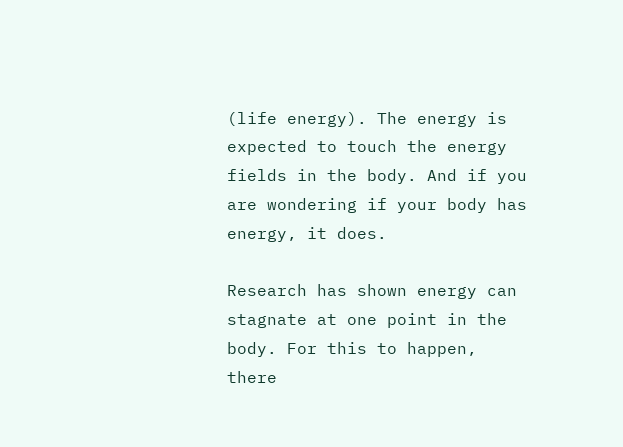(life energy). The energy is expected to touch the energy fields in the body. And if you are wondering if your body has energy, it does.

Research has shown energy can stagnate at one point in the body. For this to happen, there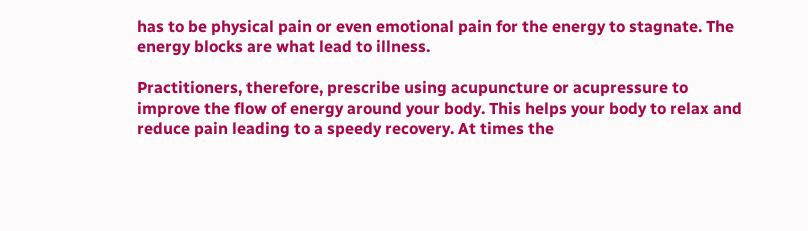has to be physical pain or even emotional pain for the energy to stagnate. The energy blocks are what lead to illness.

Practitioners, therefore, prescribe using acupuncture or acupressure to improve the flow of energy around your body. This helps your body to relax and reduce pain leading to a speedy recovery. At times the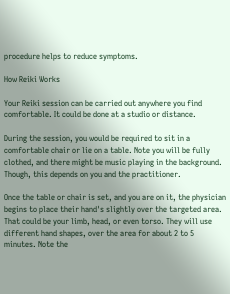procedure helps to reduce symptoms.

How Reiki Works

Your Reiki session can be carried out anywhere you find comfortable. It could be done at a studio or distance.

During the session, you would be required to sit in a comfortable chair or lie on a table. Note you will be fully clothed, and there might be music playing in the background. Though, this depends on you and the practitioner.

Once the table or chair is set, and you are on it, the physician begins to place their hand's slightly over the targeted area. That could be your limb, head, or even torso. They will use different hand shapes, over the area for about 2 to 5 minutes. Note the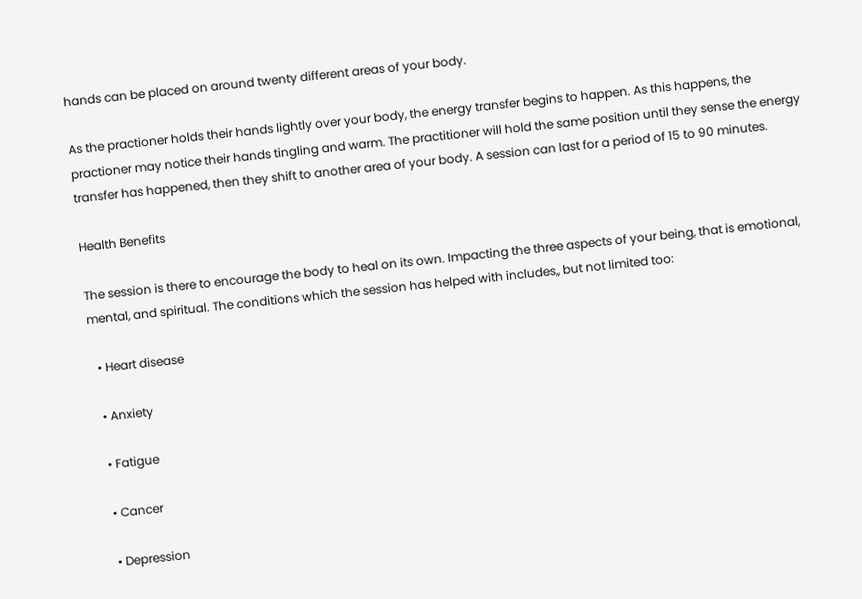hands can be placed on around twenty different areas of your body.

As the practioner holds their hands lightly over your body, the energy transfer begins to happen. As this happens, the practioner may notice their hands tingling and warm. The practitioner will hold the same position until they sense the energy transfer has happened, then they shift to another area of your body. A session can last for a period of 15 to 90 minutes.

Health Benefits

The session is there to encourage the body to heal on its own. Impacting the three aspects of your being, that is emotional, mental, and spiritual. The conditions which the session has helped with includes,, but not limited too:

  • Heart disease

  • Anxiety

  • Fatigue

  • Cancer

  • Depression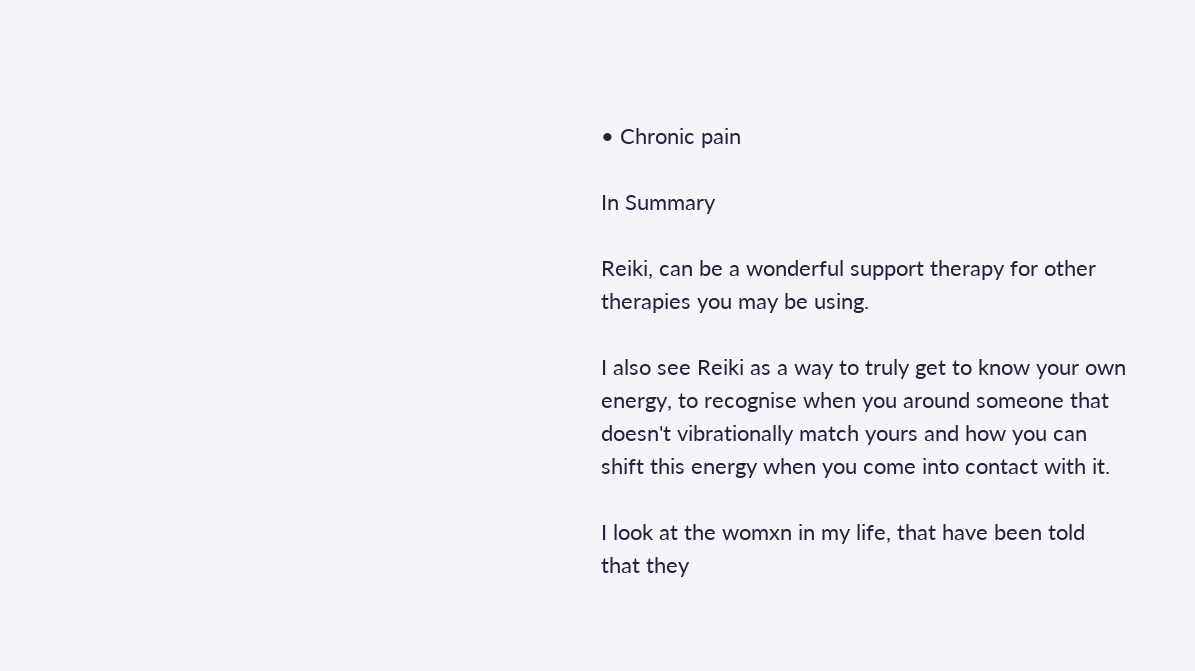• Chronic pain

In Summary

Reiki, can be a wonderful support therapy for other therapies you may be using.

I also see Reiki as a way to truly get to know your own energy, to recognise when you around someone that doesn't vibrationally match yours and how you can shift this energy when you come into contact with it.

I look at the womxn in my life, that have been told that they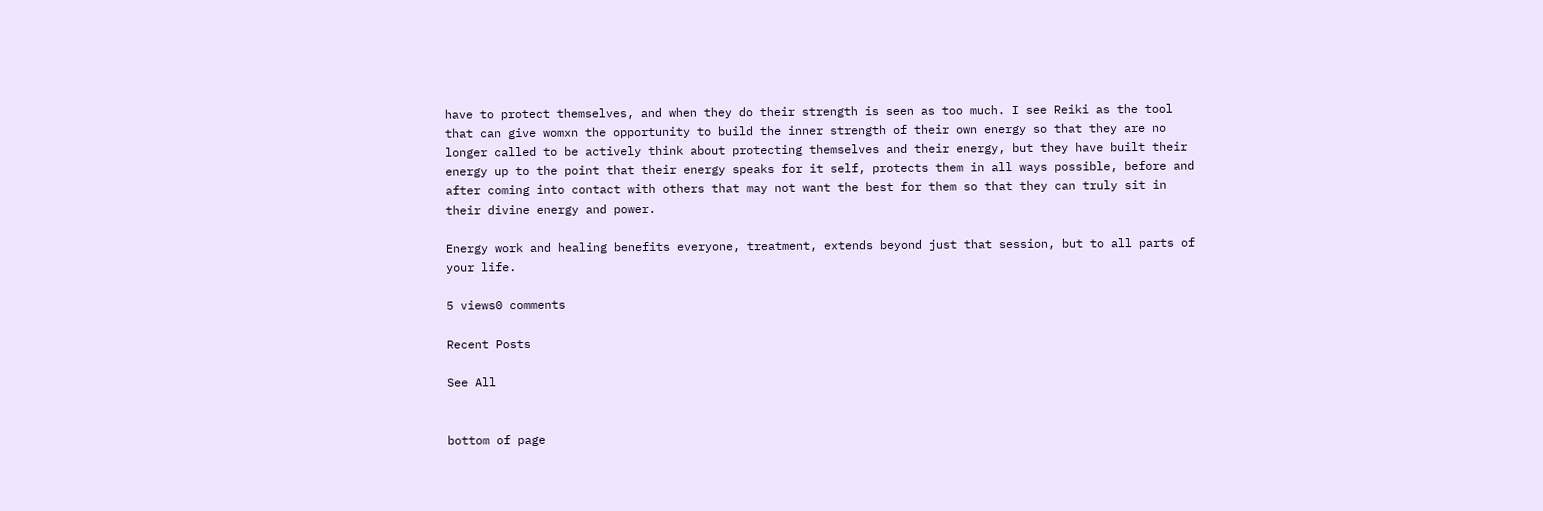have to protect themselves, and when they do their strength is seen as too much. I see Reiki as the tool that can give womxn the opportunity to build the inner strength of their own energy so that they are no longer called to be actively think about protecting themselves and their energy, but they have built their energy up to the point that their energy speaks for it self, protects them in all ways possible, before and after coming into contact with others that may not want the best for them so that they can truly sit in their divine energy and power.

Energy work and healing benefits everyone, treatment, extends beyond just that session, but to all parts of your life.

5 views0 comments

Recent Posts

See All


bottom of page